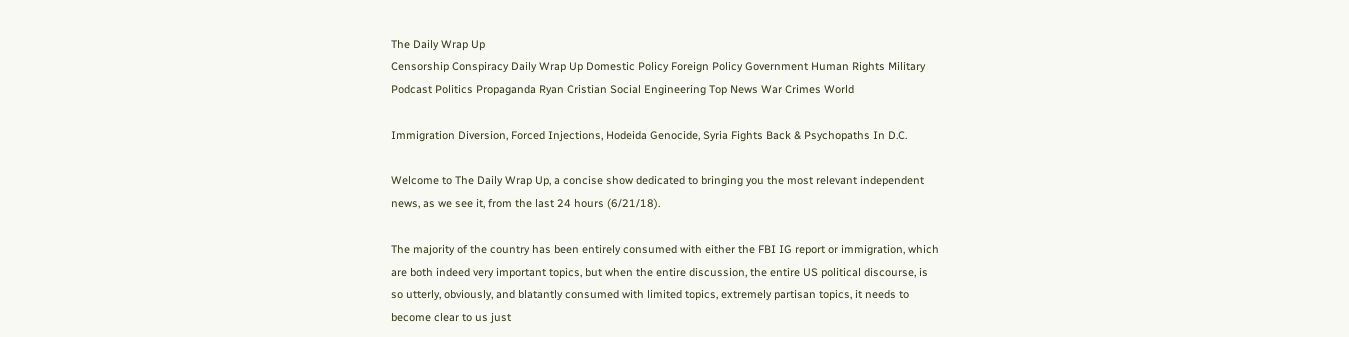The Daily Wrap Up
Censorship Conspiracy Daily Wrap Up Domestic Policy Foreign Policy Government Human Rights Military Podcast Politics Propaganda Ryan Cristian Social Engineering Top News War Crimes World

Immigration Diversion, Forced Injections, Hodeida Genocide, Syria Fights Back & Psychopaths In D.C.

Welcome to The Daily Wrap Up, a concise show dedicated to bringing you the most relevant independent news, as we see it, from the last 24 hours (6/21/18).

The majority of the country has been entirely consumed with either the FBI IG report or immigration, which are both indeed very important topics, but when the entire discussion, the entire US political discourse, is so utterly, obviously, and blatantly consumed with limited topics, extremely partisan topics, it needs to become clear to us just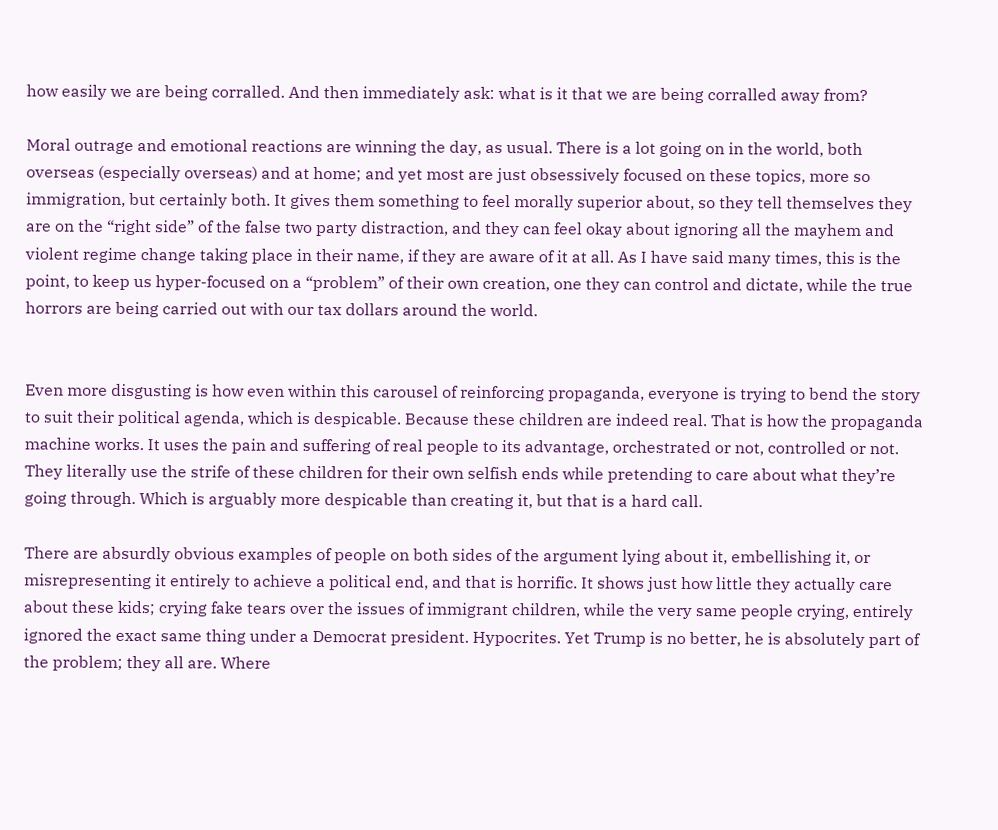how easily we are being corralled. And then immediately ask: what is it that we are being corralled away from?

Moral outrage and emotional reactions are winning the day, as usual. There is a lot going on in the world, both overseas (especially overseas) and at home; and yet most are just obsessively focused on these topics, more so immigration, but certainly both. It gives them something to feel morally superior about, so they tell themselves they are on the “right side” of the false two party distraction, and they can feel okay about ignoring all the mayhem and violent regime change taking place in their name, if they are aware of it at all. As I have said many times, this is the point, to keep us hyper-focused on a “problem” of their own creation, one they can control and dictate, while the true horrors are being carried out with our tax dollars around the world.


Even more disgusting is how even within this carousel of reinforcing propaganda, everyone is trying to bend the story to suit their political agenda, which is despicable. Because these children are indeed real. That is how the propaganda machine works. It uses the pain and suffering of real people to its advantage, orchestrated or not, controlled or not. They literally use the strife of these children for their own selfish ends while pretending to care about what they’re going through. Which is arguably more despicable than creating it, but that is a hard call.

There are absurdly obvious examples of people on both sides of the argument lying about it, embellishing it, or misrepresenting it entirely to achieve a political end, and that is horrific. It shows just how little they actually care about these kids; crying fake tears over the issues of immigrant children, while the very same people crying, entirely ignored the exact same thing under a Democrat president. Hypocrites. Yet Trump is no better, he is absolutely part of the problem; they all are. Where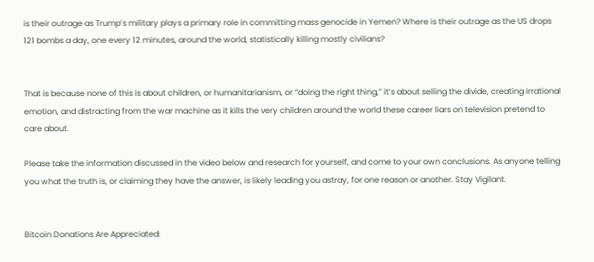is their outrage as Trump’s military plays a primary role in committing mass genocide in Yemen? Where is their outrage as the US drops 121 bombs a day, one every 12 minutes, around the world, statistically killing mostly civilians?


That is because none of this is about children, or humanitarianism, or “doing the right thing,” it’s about selling the divide, creating irrational emotion, and distracting from the war machine as it kills the very children around the world these career liars on television pretend to care about.

Please take the information discussed in the video below and research for yourself, and come to your own conclusions. As anyone telling you what the truth is, or claiming they have the answer, is likely leading you astray, for one reason or another. Stay Vigilant.


Bitcoin Donations Are Appreciated: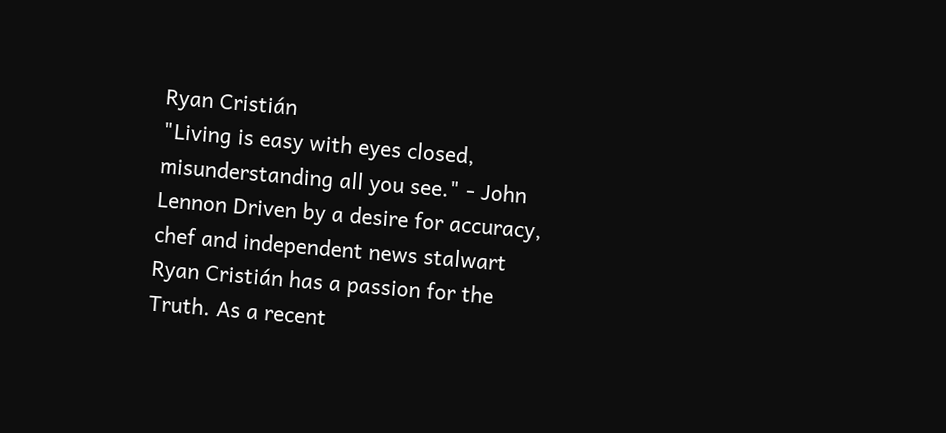Ryan Cristián
"Living is easy with eyes closed, misunderstanding all you see." - John Lennon Driven by a desire for accuracy, chef and independent news stalwart Ryan Cristián has a passion for the Truth. As a recent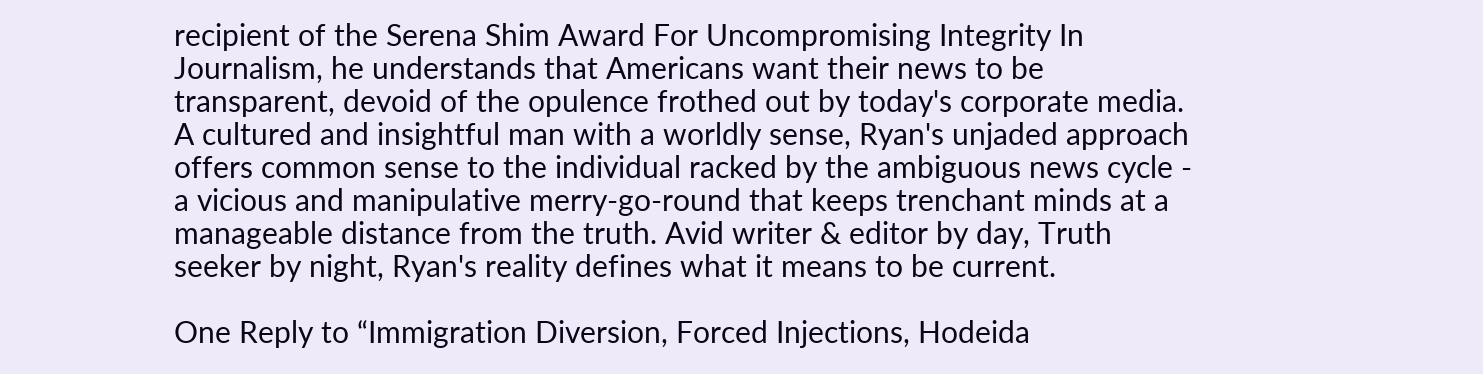recipient of the Serena Shim Award For Uncompromising Integrity In Journalism, he understands that Americans want their news to be transparent, devoid of the opulence frothed out by today's corporate media. A cultured and insightful man with a worldly sense, Ryan's unjaded approach offers common sense to the individual racked by the ambiguous news cycle - a vicious and manipulative merry-go-round that keeps trenchant minds at a manageable distance from the truth. Avid writer & editor by day, Truth seeker by night, Ryan's reality defines what it means to be current.

One Reply to “Immigration Diversion, Forced Injections, Hodeida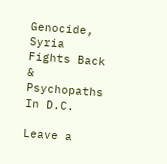Genocide, Syria Fights Back & Psychopaths In D.C.

Leave a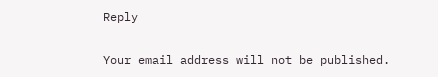Reply

Your email address will not be published.